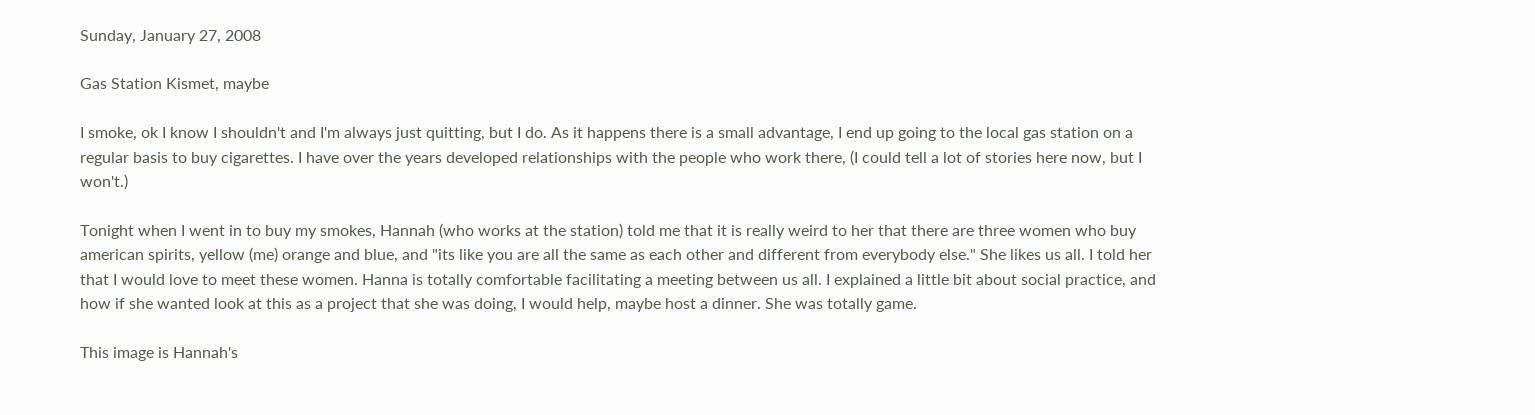Sunday, January 27, 2008

Gas Station Kismet, maybe

I smoke, ok I know I shouldn't and I'm always just quitting, but I do. As it happens there is a small advantage, I end up going to the local gas station on a regular basis to buy cigarettes. I have over the years developed relationships with the people who work there, (I could tell a lot of stories here now, but I won't.)

Tonight when I went in to buy my smokes, Hannah (who works at the station) told me that it is really weird to her that there are three women who buy american spirits, yellow (me) orange and blue, and "its like you are all the same as each other and different from everybody else." She likes us all. I told her that I would love to meet these women. Hanna is totally comfortable facilitating a meeting between us all. I explained a little bit about social practice, and how if she wanted look at this as a project that she was doing, I would help, maybe host a dinner. She was totally game.

This image is Hannah's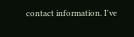contact information. I've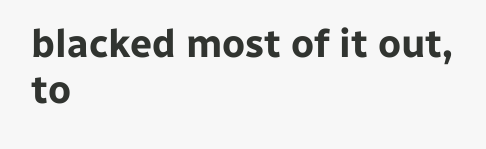blacked most of it out, to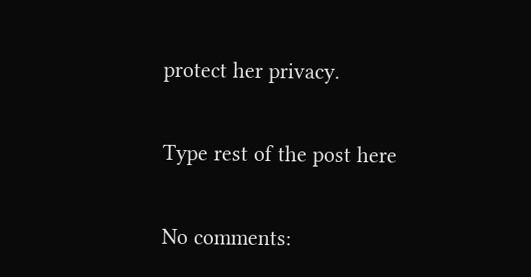protect her privacy.

Type rest of the post here

No comments: